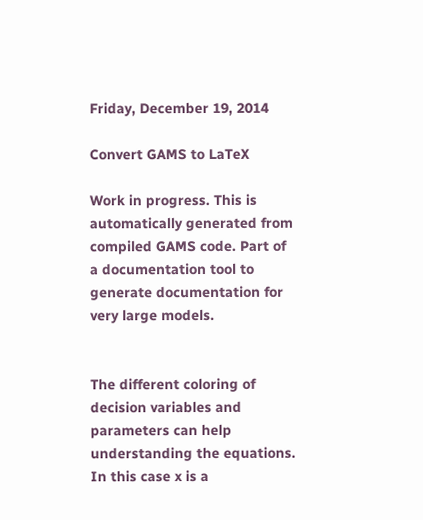Friday, December 19, 2014

Convert GAMS to LaTeX

Work in progress. This is automatically generated from compiled GAMS code. Part of a documentation tool to generate documentation for very large models.


The different coloring of decision variables and parameters can help understanding the equations. In this case x is a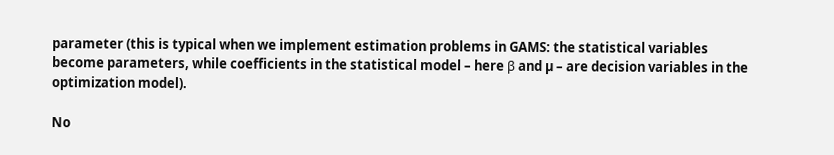parameter (this is typical when we implement estimation problems in GAMS: the statistical variables become parameters, while coefficients in the statistical model – here β and µ – are decision variables in the optimization model).

No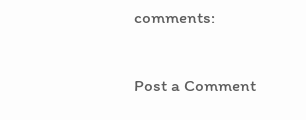comments:

Post a Comment